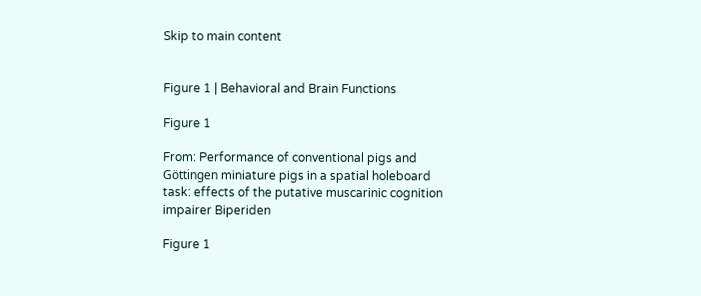Skip to main content


Figure 1 | Behavioral and Brain Functions

Figure 1

From: Performance of conventional pigs and Göttingen miniature pigs in a spatial holeboard task: effects of the putative muscarinic cognition impairer Biperiden

Figure 1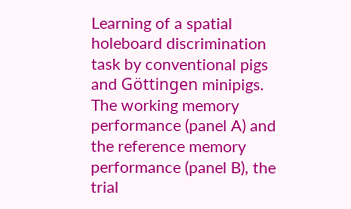Learning of a spatial holeboard discrimination task by conventional pigs and Göttingen minipigs. The working memory performance (panel A) and the reference memory performance (panel B), the trial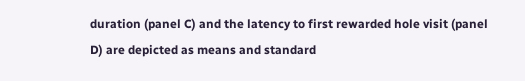duration (panel C) and the latency to first rewarded hole visit (panel D) are depicted as means and standard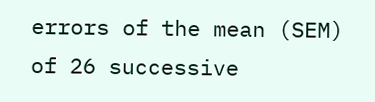errors of the mean (SEM) of 26 successive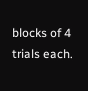blocks of 4 trials each.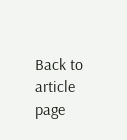Back to article page